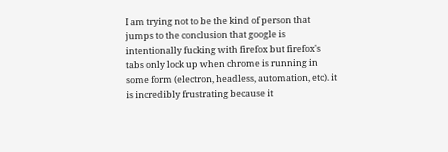I am trying not to be the kind of person that jumps to the conclusion that google is intentionally fucking with firefox but firefox's tabs only lock up when chrome is running in some form (electron, headless, automation, etc). it is incredibly frustrating because it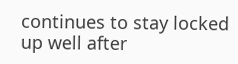continues to stay locked up well after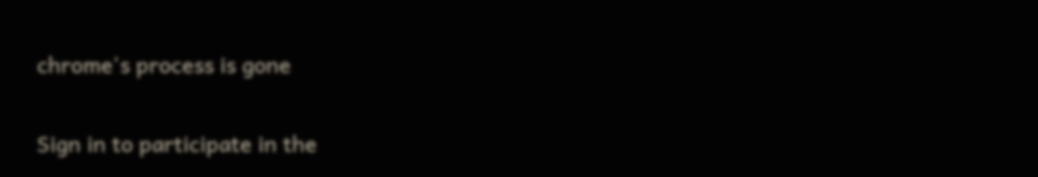chrome's process is gone

Sign in to participate in the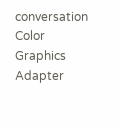conversation
Color Graphics Adapter